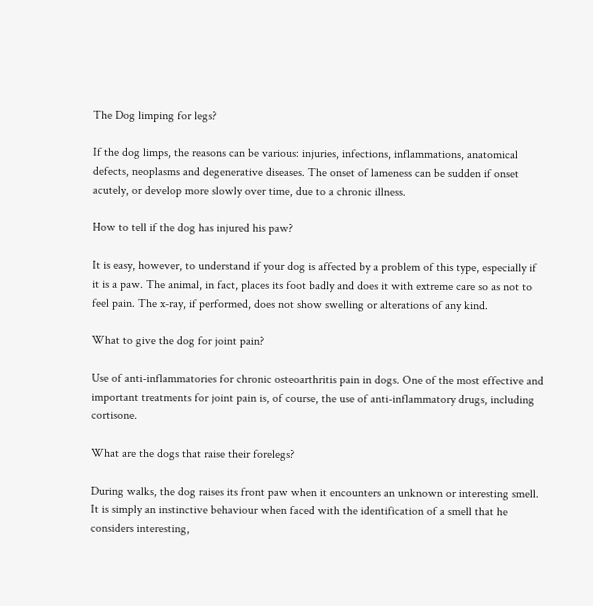The Dog limping for legs?

If the dog limps, the reasons can be various: injuries, infections, inflammations, anatomical defects, neoplasms and degenerative diseases. The onset of lameness can be sudden if onset acutely, or develop more slowly over time, due to a chronic illness.

How to tell if the dog has injured his paw?

It is easy, however, to understand if your dog is affected by a problem of this type, especially if it is a paw. The animal, in fact, places its foot badly and does it with extreme care so as not to feel pain. The x-ray, if performed, does not show swelling or alterations of any kind.

What to give the dog for joint pain?

Use of anti-inflammatories for chronic osteoarthritis pain in dogs. One of the most effective and important treatments for joint pain is, of course, the use of anti-inflammatory drugs, including cortisone.

What are the dogs that raise their forelegs?

During walks, the dog raises its front paw when it encounters an unknown or interesting smell. It is simply an instinctive behaviour when faced with the identification of a smell that he considers interesting,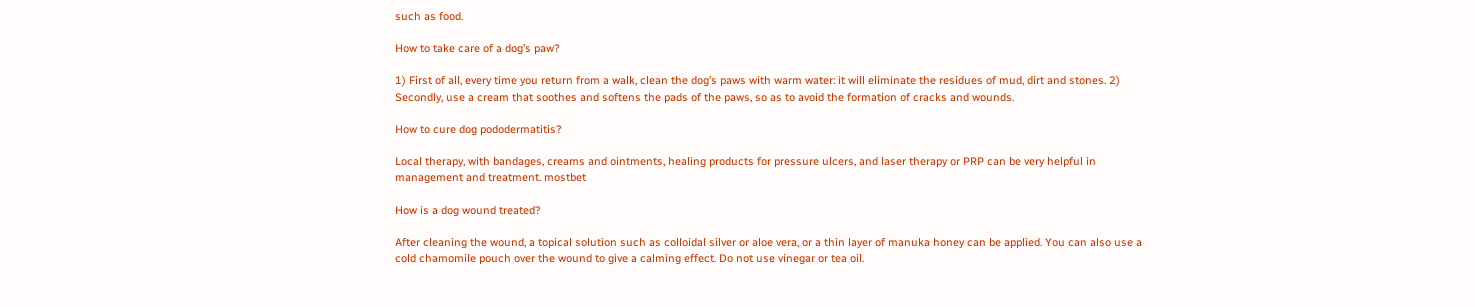such as food.

How to take care of a dog’s paw?

1) First of all, every time you return from a walk, clean the dog’s paws with warm water: it will eliminate the residues of mud, dirt and stones. 2) Secondly, use a cream that soothes and softens the pads of the paws, so as to avoid the formation of cracks and wounds.

How to cure dog pododermatitis?

Local therapy, with bandages, creams and ointments, healing products for pressure ulcers, and laser therapy or PRP can be very helpful in management and treatment. mostbet

How is a dog wound treated?

After cleaning the wound, a topical solution such as colloidal silver or aloe vera, or a thin layer of manuka honey can be applied. You can also use a cold chamomile pouch over the wound to give a calming effect. Do not use vinegar or tea oil.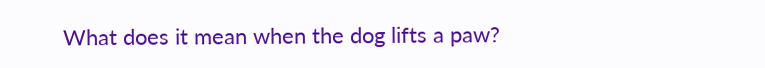What does it mean when the dog lifts a paw?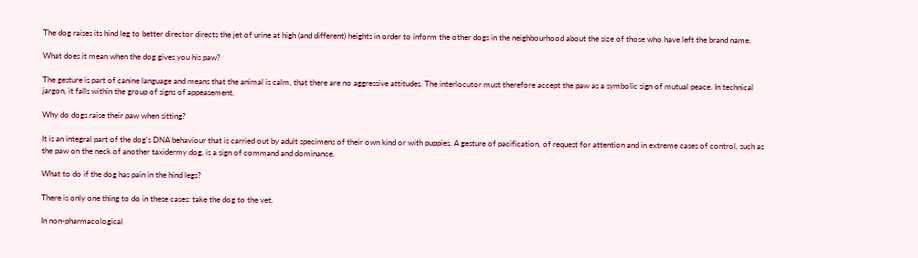The dog raises its hind leg to better director directs the jet of urine at high (and different) heights in order to inform the other dogs in the neighbourhood about the size of those who have left the brand name.

What does it mean when the dog gives you his paw?

The gesture is part of canine language and means that the animal is calm, that there are no aggressive attitudes. The interlocutor must therefore accept the paw as a symbolic sign of mutual peace. In technical jargon, it falls within the group of signs of appeasement.

Why do dogs raise their paw when sitting?

It is an integral part of the dog’s DNA behaviour that is carried out by adult specimens of their own kind or with puppies. A gesture of pacification, of request for attention and in extreme cases of control, such as the paw on the neck of another taxidermy dog, is a sign of command and dominance.

What to do if the dog has pain in the hind legs?

There is only one thing to do in these cases: take the dog to the vet.

In non-pharmacological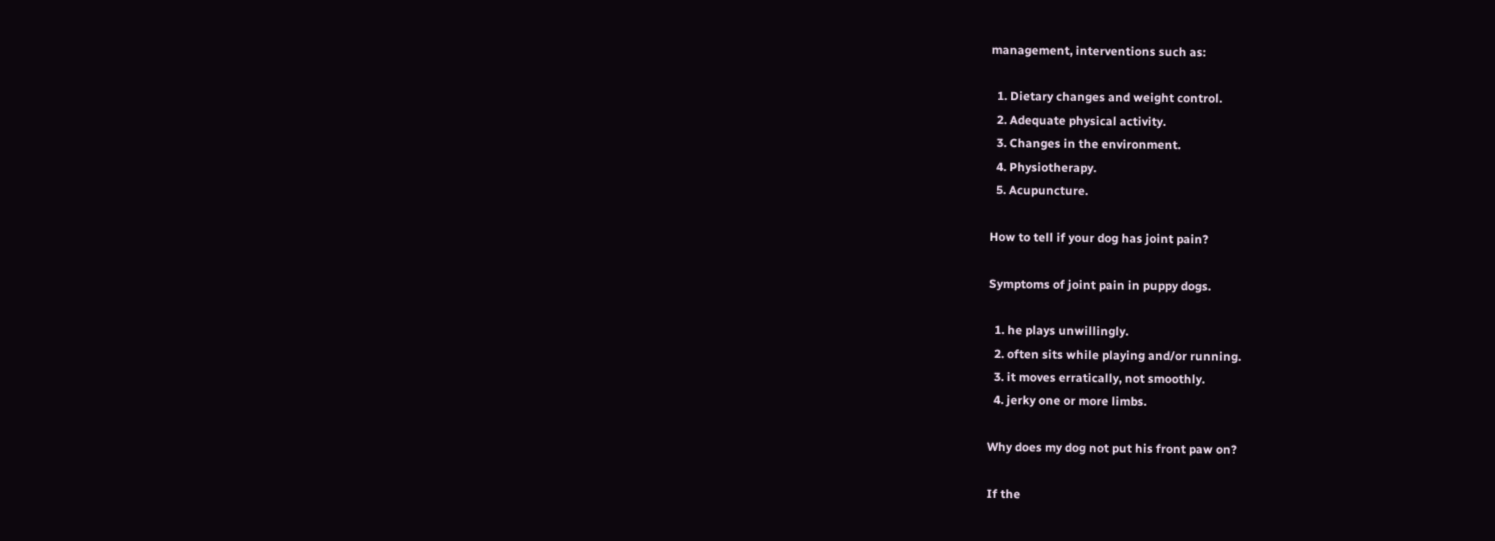management, interventions such as:

  1. Dietary changes and weight control.
  2. Adequate physical activity.
  3. Changes in the environment.
  4. Physiotherapy.
  5. Acupuncture.

How to tell if your dog has joint pain?

Symptoms of joint pain in puppy dogs.

  1. he plays unwillingly.
  2. often sits while playing and/or running.
  3. it moves erratically, not smoothly.
  4. jerky one or more limbs.

Why does my dog not put his front paw on?

If the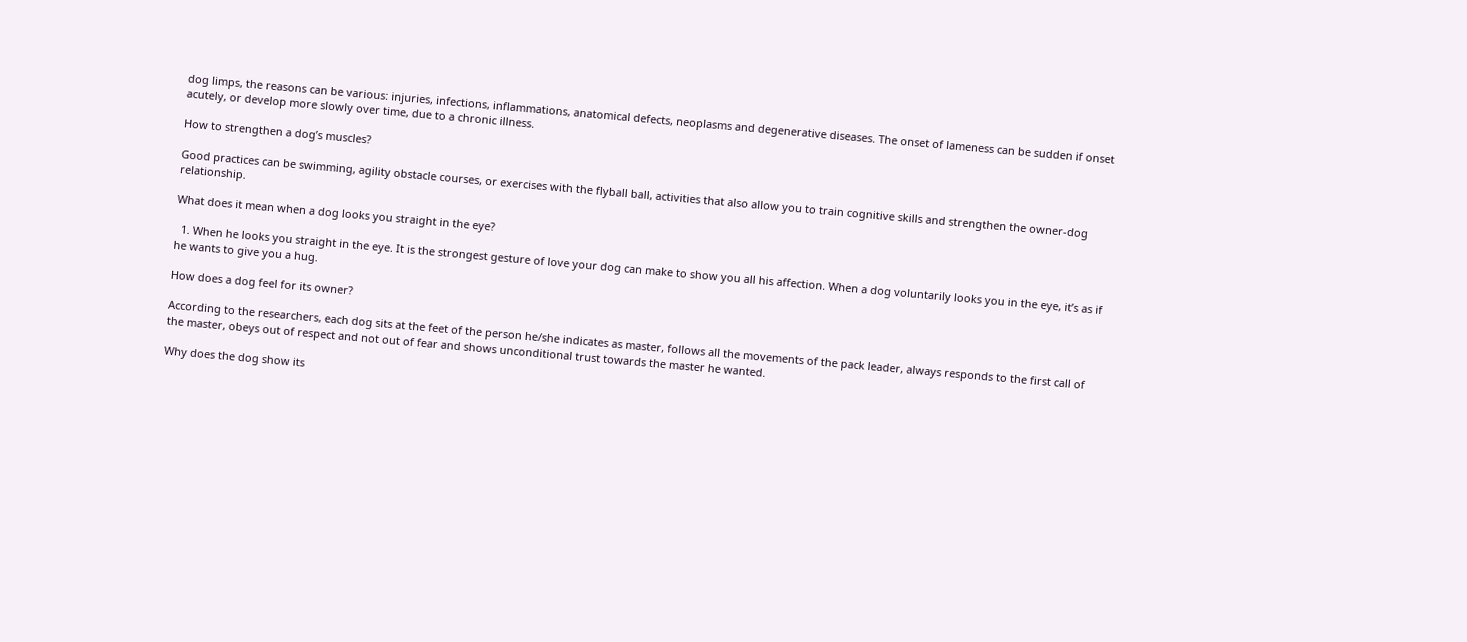dog limps, the reasons can be various: injuries, infections, inflammations, anatomical defects, neoplasms and degenerative diseases. The onset of lameness can be sudden if onset acutely, or develop more slowly over time, due to a chronic illness.

How to strengthen a dog’s muscles?

Good practices can be swimming, agility obstacle courses, or exercises with the flyball ball, activities that also allow you to train cognitive skills and strengthen the owner-dog relationship.

What does it mean when a dog looks you straight in the eye?

  1. When he looks you straight in the eye. It is the strongest gesture of love your dog can make to show you all his affection. When a dog voluntarily looks you in the eye, it’s as if he wants to give you a hug.

How does a dog feel for its owner?

According to the researchers, each dog sits at the feet of the person he/she indicates as master, follows all the movements of the pack leader, always responds to the first call of the master, obeys out of respect and not out of fear and shows unconditional trust towards the master he wanted.

Why does the dog show its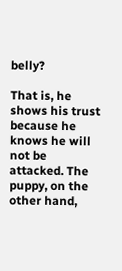belly?

That is, he shows his trust because he knows he will not be attacked. The puppy, on the other hand,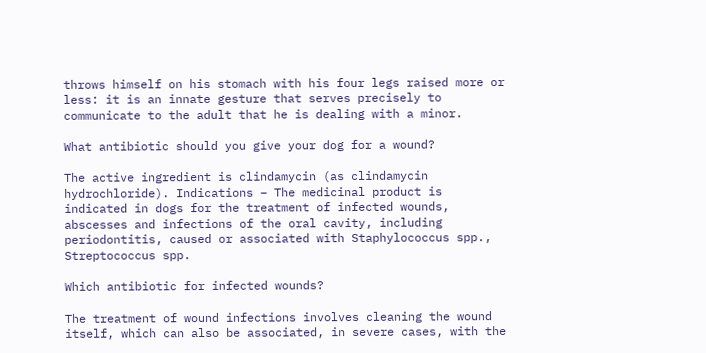throws himself on his stomach with his four legs raised more or less: it is an innate gesture that serves precisely to communicate to the adult that he is dealing with a minor.

What antibiotic should you give your dog for a wound?

The active ingredient is clindamycin (as clindamycin hydrochloride). Indications – The medicinal product is indicated in dogs for the treatment of infected wounds, abscesses and infections of the oral cavity, including periodontitis, caused or associated with Staphylococcus spp., Streptococcus spp.

Which antibiotic for infected wounds?

The treatment of wound infections involves cleaning the wound itself, which can also be associated, in severe cases, with the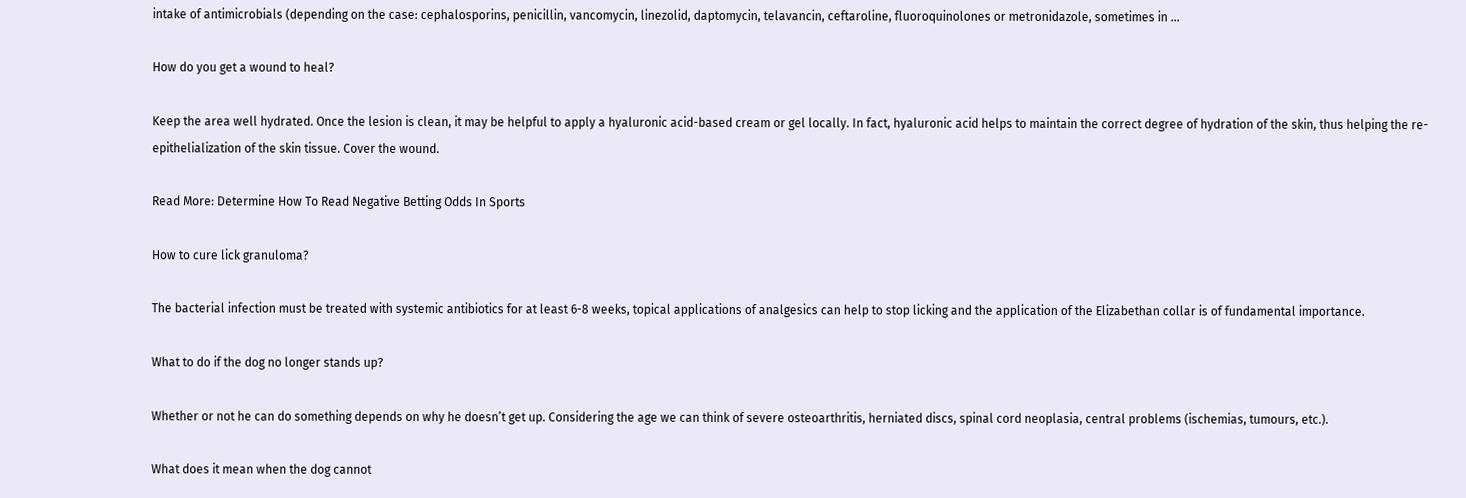intake of antimicrobials (depending on the case: cephalosporins, penicillin, vancomycin, linezolid, daptomycin, telavancin, ceftaroline, fluoroquinolones or metronidazole, sometimes in …

How do you get a wound to heal?

Keep the area well hydrated. Once the lesion is clean, it may be helpful to apply a hyaluronic acid-based cream or gel locally. In fact, hyaluronic acid helps to maintain the correct degree of hydration of the skin, thus helping the re-epithelialization of the skin tissue. Cover the wound.

Read More: Determine How To Read Negative Betting Odds In Sports

How to cure lick granuloma?

The bacterial infection must be treated with systemic antibiotics for at least 6-8 weeks, topical applications of analgesics can help to stop licking and the application of the Elizabethan collar is of fundamental importance.

What to do if the dog no longer stands up?

Whether or not he can do something depends on why he doesn’t get up. Considering the age we can think of severe osteoarthritis, herniated discs, spinal cord neoplasia, central problems (ischemias, tumours, etc.).

What does it mean when the dog cannot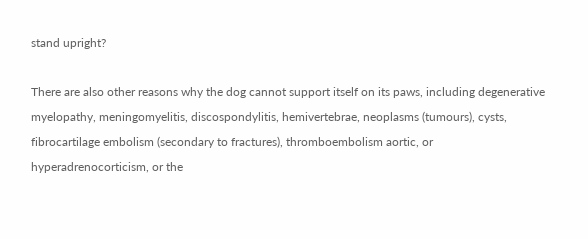stand upright?

There are also other reasons why the dog cannot support itself on its paws, including degenerative myelopathy, meningomyelitis, discospondylitis, hemivertebrae, neoplasms (tumours), cysts, fibrocartilage embolism (secondary to fractures), thromboembolism aortic, or hyperadrenocorticism, or the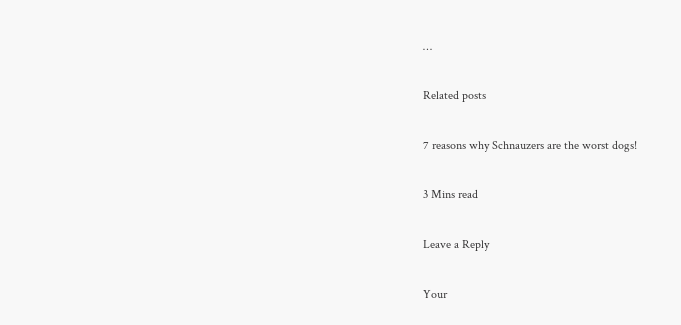…

Related posts

7 reasons why Schnauzers are the worst dogs!

3 Mins read

Leave a Reply

Your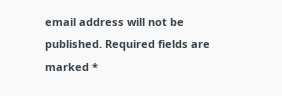email address will not be published. Required fields are marked *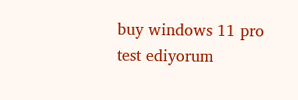buy windows 11 pro test ediyorum